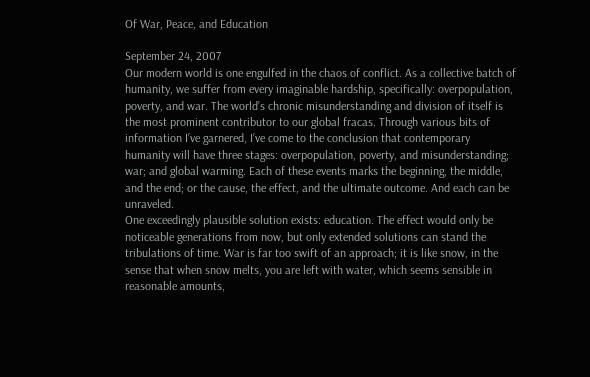Of War, Peace, and Education

September 24, 2007
Our modern world is one engulfed in the chaos of conflict. As a collective batch of humanity, we suffer from every imaginable hardship, specifically: overpopulation, poverty, and war. The world’s chronic misunderstanding and division of itself is the most prominent contributor to our global fracas. Through various bits of information I’ve garnered, I’ve come to the conclusion that contemporary humanity will have three stages: overpopulation, poverty, and misunderstanding; war; and global warming. Each of these events marks the beginning, the middle, and the end; or the cause, the effect, and the ultimate outcome. And each can be unraveled.
One exceedingly plausible solution exists: education. The effect would only be noticeable generations from now, but only extended solutions can stand the tribulations of time. War is far too swift of an approach; it is like snow, in the sense that when snow melts, you are left with water, which seems sensible in reasonable amounts,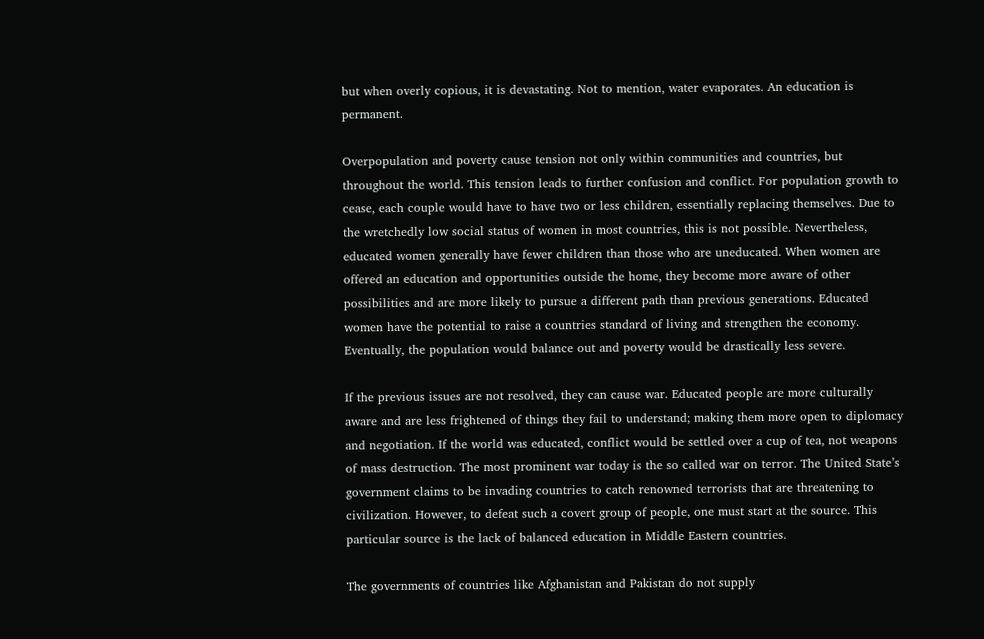but when overly copious, it is devastating. Not to mention, water evaporates. An education is permanent.

Overpopulation and poverty cause tension not only within communities and countries, but throughout the world. This tension leads to further confusion and conflict. For population growth to cease, each couple would have to have two or less children, essentially replacing themselves. Due to the wretchedly low social status of women in most countries, this is not possible. Nevertheless, educated women generally have fewer children than those who are uneducated. When women are offered an education and opportunities outside the home, they become more aware of other possibilities and are more likely to pursue a different path than previous generations. Educated women have the potential to raise a countries standard of living and strengthen the economy. Eventually, the population would balance out and poverty would be drastically less severe.

If the previous issues are not resolved, they can cause war. Educated people are more culturally aware and are less frightened of things they fail to understand; making them more open to diplomacy and negotiation. If the world was educated, conflict would be settled over a cup of tea, not weapons of mass destruction. The most prominent war today is the so called war on terror. The United State’s government claims to be invading countries to catch renowned terrorists that are threatening to civilization. However, to defeat such a covert group of people, one must start at the source. This particular source is the lack of balanced education in Middle Eastern countries.

The governments of countries like Afghanistan and Pakistan do not supply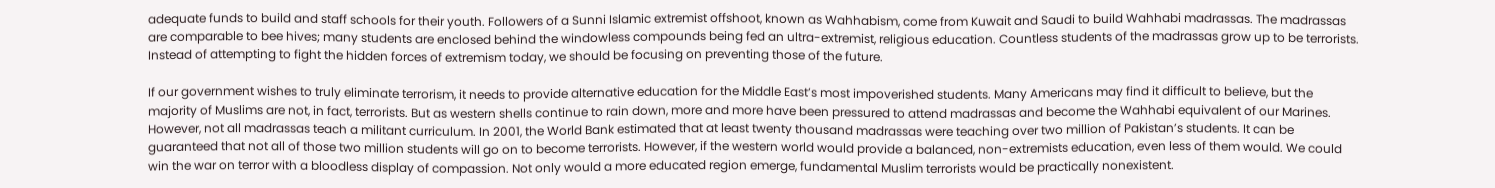adequate funds to build and staff schools for their youth. Followers of a Sunni Islamic extremist offshoot, known as Wahhabism, come from Kuwait and Saudi to build Wahhabi madrassas. The madrassas are comparable to bee hives; many students are enclosed behind the windowless compounds being fed an ultra-extremist, religious education. Countless students of the madrassas grow up to be terrorists. Instead of attempting to fight the hidden forces of extremism today, we should be focusing on preventing those of the future.

If our government wishes to truly eliminate terrorism, it needs to provide alternative education for the Middle East’s most impoverished students. Many Americans may find it difficult to believe, but the majority of Muslims are not, in fact, terrorists. But as western shells continue to rain down, more and more have been pressured to attend madrassas and become the Wahhabi equivalent of our Marines. However, not all madrassas teach a militant curriculum. In 2001, the World Bank estimated that at least twenty thousand madrassas were teaching over two million of Pakistan’s students. It can be guaranteed that not all of those two million students will go on to become terrorists. However, if the western world would provide a balanced, non-extremists education, even less of them would. We could win the war on terror with a bloodless display of compassion. Not only would a more educated region emerge, fundamental Muslim terrorists would be practically nonexistent.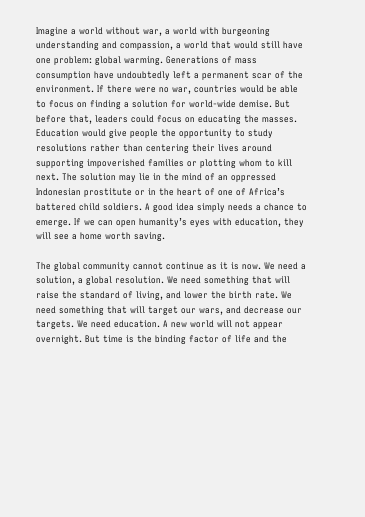Imagine a world without war, a world with burgeoning understanding and compassion, a world that would still have one problem: global warming. Generations of mass consumption have undoubtedly left a permanent scar of the environment. If there were no war, countries would be able to focus on finding a solution for world-wide demise. But before that, leaders could focus on educating the masses. Education would give people the opportunity to study resolutions rather than centering their lives around supporting impoverished families or plotting whom to kill next. The solution may lie in the mind of an oppressed Indonesian prostitute or in the heart of one of Africa’s battered child soldiers. A good idea simply needs a chance to emerge. If we can open humanity’s eyes with education, they will see a home worth saving.

The global community cannot continue as it is now. We need a solution, a global resolution. We need something that will raise the standard of living, and lower the birth rate. We need something that will target our wars, and decrease our targets. We need education. A new world will not appear overnight. But time is the binding factor of life and the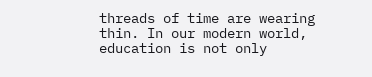threads of time are wearing thin. In our modern world, education is not only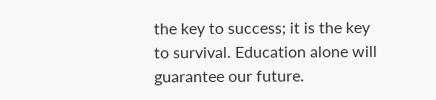the key to success; it is the key to survival. Education alone will guarantee our future.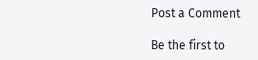Post a Comment

Be the first to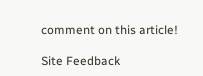comment on this article!

Site Feedback